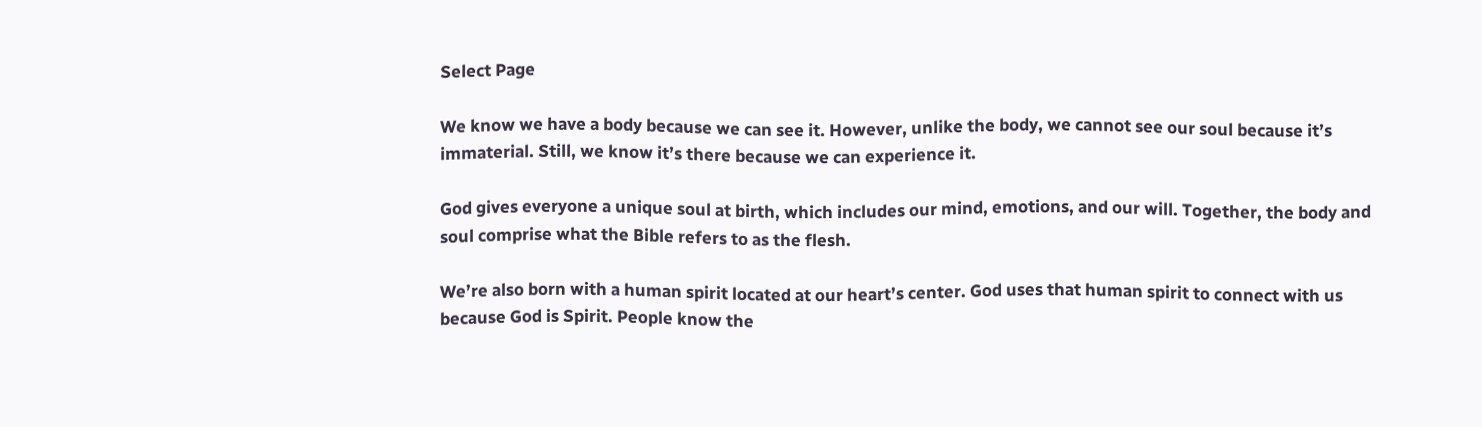Select Page

We know we have a body because we can see it. However, unlike the body, we cannot see our soul because it’s immaterial. Still, we know it’s there because we can experience it.

God gives everyone a unique soul at birth, which includes our mind, emotions, and our will. Together, the body and soul comprise what the Bible refers to as the flesh.

We’re also born with a human spirit located at our heart’s center. God uses that human spirit to connect with us because God is Spirit. People know the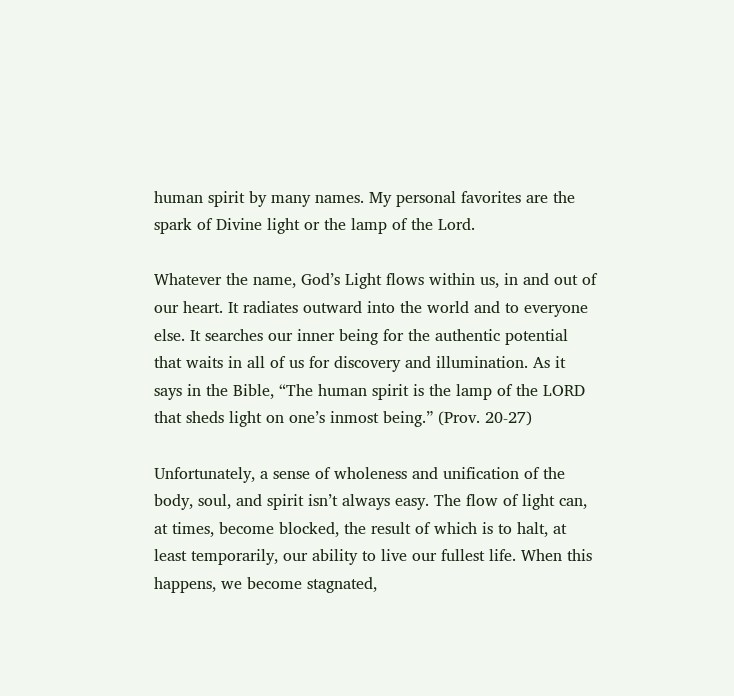human spirit by many names. My personal favorites are the spark of Divine light or the lamp of the Lord.

Whatever the name, God’s Light flows within us, in and out of our heart. It radiates outward into the world and to everyone else. It searches our inner being for the authentic potential that waits in all of us for discovery and illumination. As it says in the Bible, “The human spirit is the lamp of the LORD that sheds light on one’s inmost being.” (Prov. 20-27)

Unfortunately, a sense of wholeness and unification of the body, soul, and spirit isn’t always easy. The flow of light can, at times, become blocked, the result of which is to halt, at least temporarily, our ability to live our fullest life. When this happens, we become stagnated,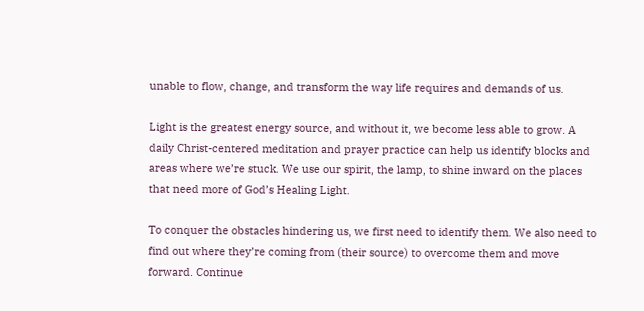unable to flow, change, and transform the way life requires and demands of us.

Light is the greatest energy source, and without it, we become less able to grow. A daily Christ-centered meditation and prayer practice can help us identify blocks and areas where we’re stuck. We use our spirit, the lamp, to shine inward on the places that need more of God’s Healing Light.

To conquer the obstacles hindering us, we first need to identify them. We also need to find out where they’re coming from (their source) to overcome them and move forward. Continue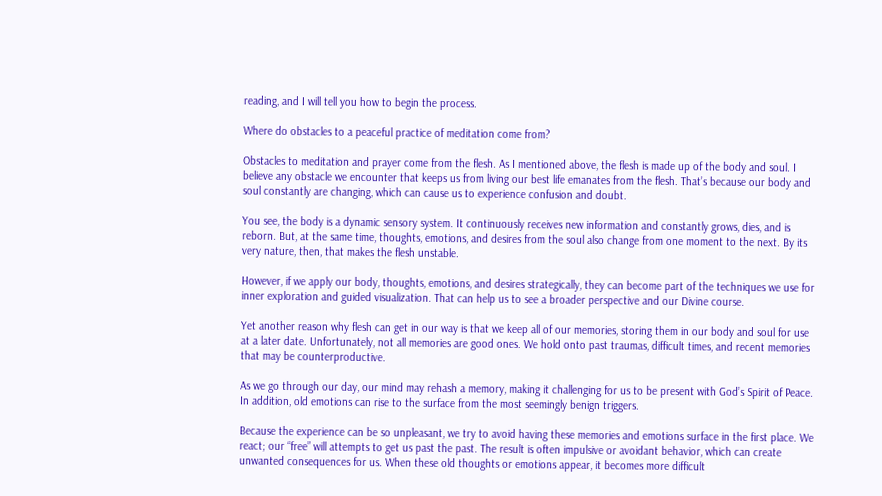reading, and I will tell you how to begin the process.

Where do obstacles to a peaceful practice of meditation come from?

Obstacles to meditation and prayer come from the flesh. As I mentioned above, the flesh is made up of the body and soul. I believe any obstacle we encounter that keeps us from living our best life emanates from the flesh. That’s because our body and soul constantly are changing, which can cause us to experience confusion and doubt.

You see, the body is a dynamic sensory system. It continuously receives new information and constantly grows, dies, and is reborn. But, at the same time, thoughts, emotions, and desires from the soul also change from one moment to the next. By its very nature, then, that makes the flesh unstable.

However, if we apply our body, thoughts, emotions, and desires strategically, they can become part of the techniques we use for inner exploration and guided visualization. That can help us to see a broader perspective and our Divine course.

Yet another reason why flesh can get in our way is that we keep all of our memories, storing them in our body and soul for use at a later date. Unfortunately, not all memories are good ones. We hold onto past traumas, difficult times, and recent memories that may be counterproductive.

As we go through our day, our mind may rehash a memory, making it challenging for us to be present with God’s Spirit of Peace. In addition, old emotions can rise to the surface from the most seemingly benign triggers.

Because the experience can be so unpleasant, we try to avoid having these memories and emotions surface in the first place. We react; our “free” will attempts to get us past the past. The result is often impulsive or avoidant behavior, which can create unwanted consequences for us. When these old thoughts or emotions appear, it becomes more difficult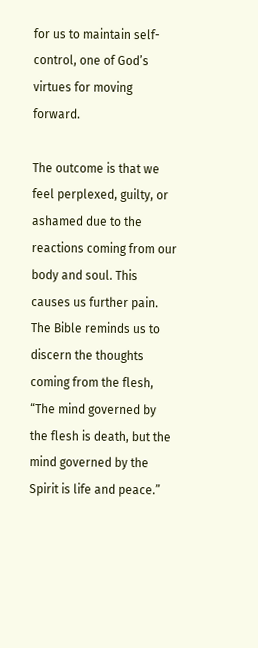for us to maintain self-control, one of God’s virtues for moving forward.

The outcome is that we feel perplexed, guilty, or ashamed due to the reactions coming from our body and soul. This causes us further pain. The Bible reminds us to discern the thoughts coming from the flesh, “The mind governed by the flesh is death, but the mind governed by the Spirit is life and peace.”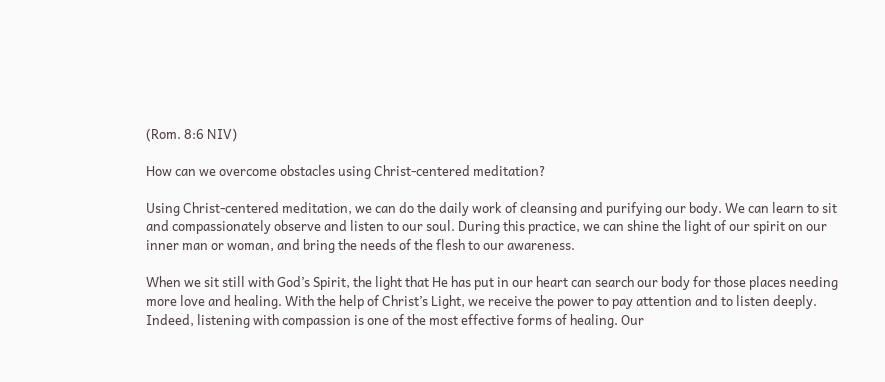(Rom. 8:6 NIV)

How can we overcome obstacles using Christ-centered meditation?

Using Christ-centered meditation, we can do the daily work of cleansing and purifying our body. We can learn to sit and compassionately observe and listen to our soul. During this practice, we can shine the light of our spirit on our inner man or woman, and bring the needs of the flesh to our awareness.

When we sit still with God’s Spirit, the light that He has put in our heart can search our body for those places needing more love and healing. With the help of Christ’s Light, we receive the power to pay attention and to listen deeply. Indeed, listening with compassion is one of the most effective forms of healing. Our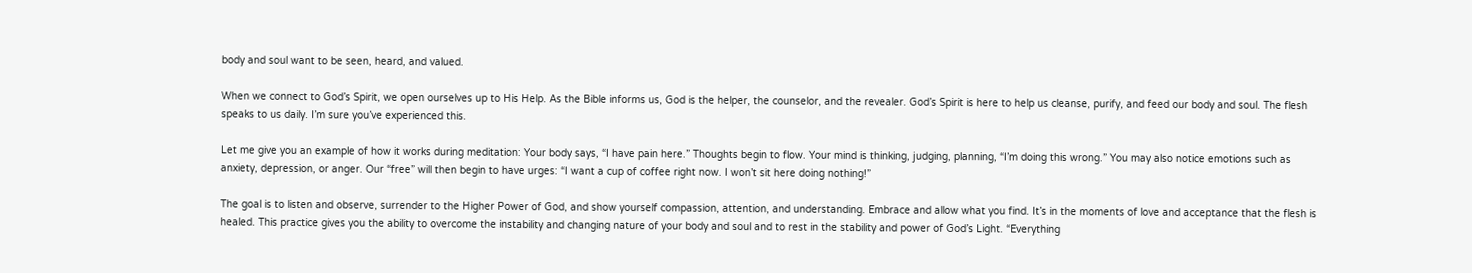body and soul want to be seen, heard, and valued.

When we connect to God’s Spirit, we open ourselves up to His Help. As the Bible informs us, God is the helper, the counselor, and the revealer. God’s Spirit is here to help us cleanse, purify, and feed our body and soul. The flesh speaks to us daily. I’m sure you’ve experienced this.

Let me give you an example of how it works during meditation: Your body says, “I have pain here.” Thoughts begin to flow. Your mind is thinking, judging, planning, “I’m doing this wrong.” You may also notice emotions such as anxiety, depression, or anger. Our “free” will then begin to have urges: “I want a cup of coffee right now. I won’t sit here doing nothing!”

The goal is to listen and observe, surrender to the Higher Power of God, and show yourself compassion, attention, and understanding. Embrace and allow what you find. It’s in the moments of love and acceptance that the flesh is healed. This practice gives you the ability to overcome the instability and changing nature of your body and soul and to rest in the stability and power of God’s Light. “Everything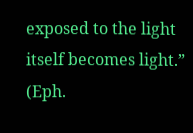exposed to the light itself becomes light.” (Eph.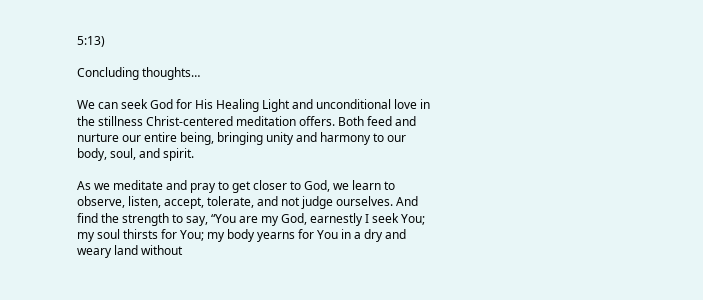5:13)

Concluding thoughts…

We can seek God for His Healing Light and unconditional love in the stillness Christ-centered meditation offers. Both feed and nurture our entire being, bringing unity and harmony to our body, soul, and spirit.

As we meditate and pray to get closer to God, we learn to observe, listen, accept, tolerate, and not judge ourselves. And find the strength to say, “You are my God, earnestly I seek You; my soul thirsts for You; my body yearns for You in a dry and weary land without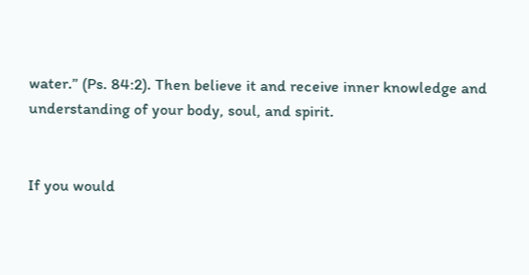water.” (Ps. 84:2). Then believe it and receive inner knowledge and understanding of your body, soul, and spirit.


If you would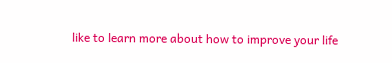like to learn more about how to improve your life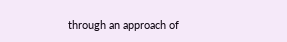through an approach of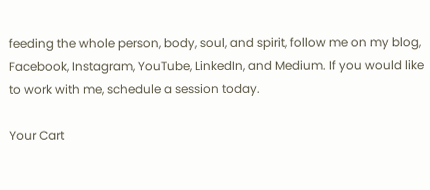feeding the whole person, body, soul, and spirit, follow me on my blog, Facebook, Instagram, YouTube, LinkedIn, and Medium. If you would like to work with me, schedule a session today.

Your Cart